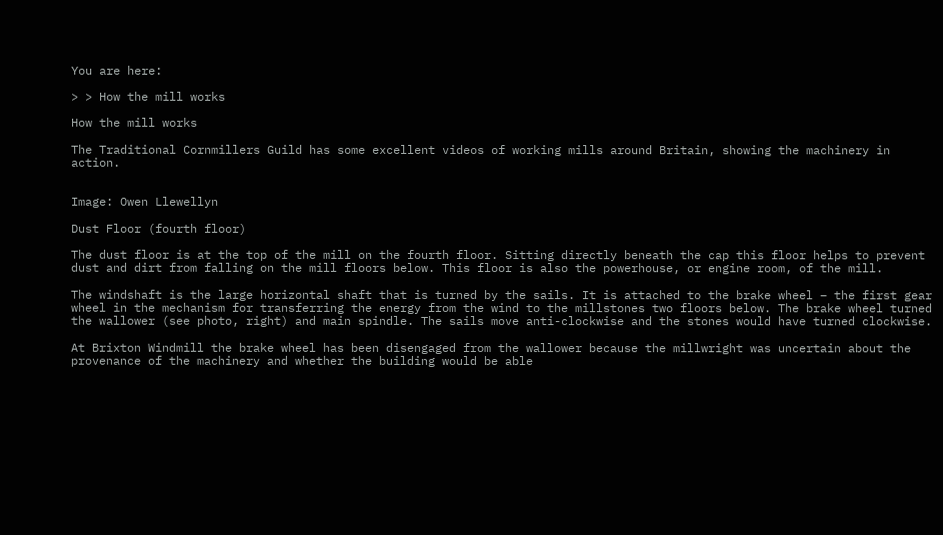You are here:

> > How the mill works

How the mill works

The Traditional Cornmillers Guild has some excellent videos of working mills around Britain, showing the machinery in action.


Image: Owen Llewellyn

Dust Floor (fourth floor)

The dust floor is at the top of the mill on the fourth floor. Sitting directly beneath the cap this floor helps to prevent dust and dirt from falling on the mill floors below. This floor is also the powerhouse, or engine room, of the mill.

The windshaft is the large horizontal shaft that is turned by the sails. It is attached to the brake wheel – the first gear wheel in the mechanism for transferring the energy from the wind to the millstones two floors below. The brake wheel turned the wallower (see photo, right) and main spindle. The sails move anti-clockwise and the stones would have turned clockwise.

At Brixton Windmill the brake wheel has been disengaged from the wallower because the millwright was uncertain about the provenance of the machinery and whether the building would be able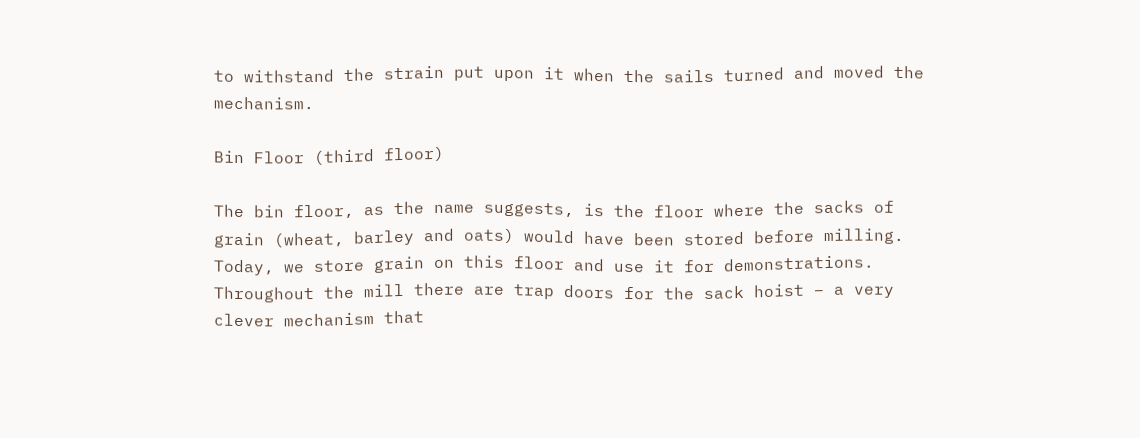to withstand the strain put upon it when the sails turned and moved the mechanism.

Bin Floor (third floor)

The bin floor, as the name suggests, is the floor where the sacks of grain (wheat, barley and oats) would have been stored before milling. Today, we store grain on this floor and use it for demonstrations. Throughout the mill there are trap doors for the sack hoist – a very clever mechanism that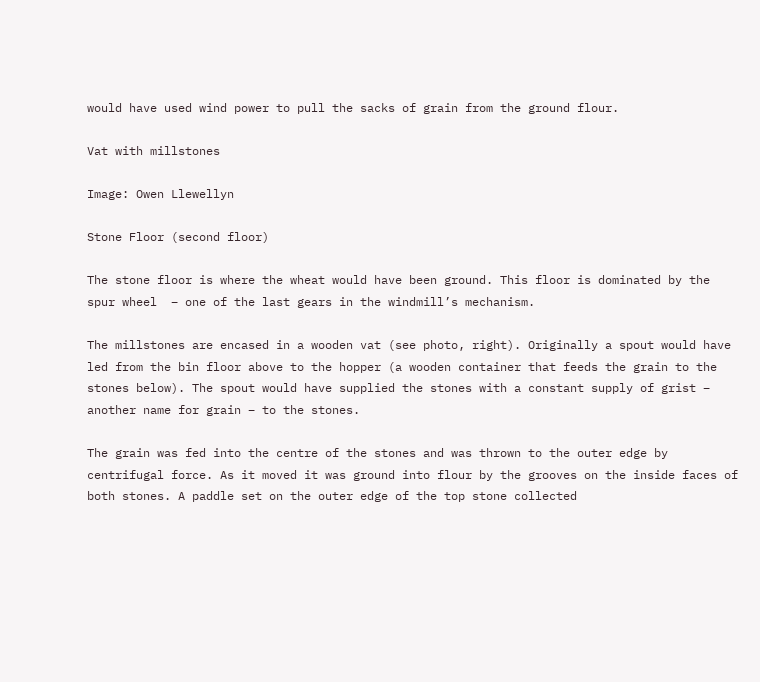would have used wind power to pull the sacks of grain from the ground flour.

Vat with millstones

Image: Owen Llewellyn

Stone Floor (second floor)

The stone floor is where the wheat would have been ground. This floor is dominated by the spur wheel  – one of the last gears in the windmill’s mechanism.

The millstones are encased in a wooden vat (see photo, right). Originally a spout would have led from the bin floor above to the hopper (a wooden container that feeds the grain to the stones below). The spout would have supplied the stones with a constant supply of grist – another name for grain – to the stones.

The grain was fed into the centre of the stones and was thrown to the outer edge by centrifugal force. As it moved it was ground into flour by the grooves on the inside faces of both stones. A paddle set on the outer edge of the top stone collected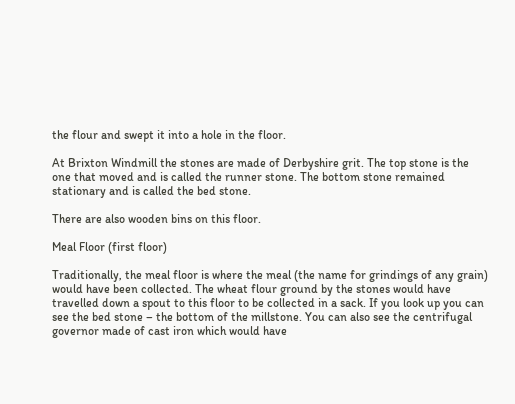the flour and swept it into a hole in the floor.

At Brixton Windmill the stones are made of Derbyshire grit. The top stone is the one that moved and is called the runner stone. The bottom stone remained stationary and is called the bed stone.

There are also wooden bins on this floor.

Meal Floor (first floor)

Traditionally, the meal floor is where the meal (the name for grindings of any grain) would have been collected. The wheat flour ground by the stones would have travelled down a spout to this floor to be collected in a sack. If you look up you can see the bed stone – the bottom of the millstone. You can also see the centrifugal governor made of cast iron which would have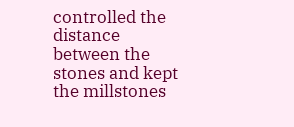controlled the distance between the stones and kept the millstones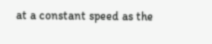at a constant speed as the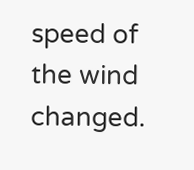speed of the wind changed.